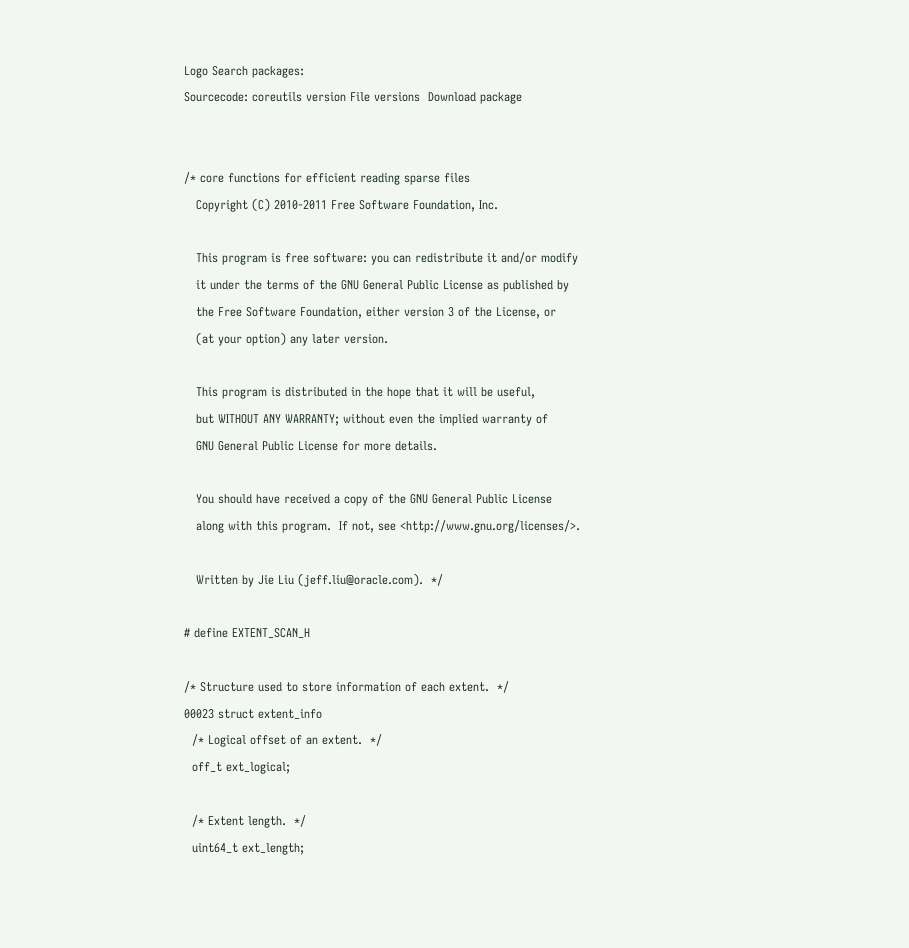Logo Search packages:
Sourcecode: coreutils version File versions  Download package


/* core functions for efficient reading sparse files
   Copyright (C) 2010-2011 Free Software Foundation, Inc.

   This program is free software: you can redistribute it and/or modify
   it under the terms of the GNU General Public License as published by
   the Free Software Foundation, either version 3 of the License, or
   (at your option) any later version.

   This program is distributed in the hope that it will be useful,
   but WITHOUT ANY WARRANTY; without even the implied warranty of
   GNU General Public License for more details.

   You should have received a copy of the GNU General Public License
   along with this program.  If not, see <http://www.gnu.org/licenses/>.

   Written by Jie Liu (jeff.liu@oracle.com).  */

# define EXTENT_SCAN_H

/* Structure used to store information of each extent.  */
00023 struct extent_info
  /* Logical offset of an extent.  */
  off_t ext_logical;

  /* Extent length.  */
  uint64_t ext_length;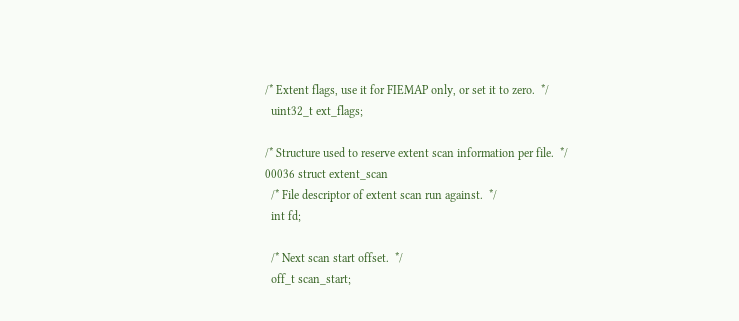/* Extent flags, use it for FIEMAP only, or set it to zero.  */
  uint32_t ext_flags;

/* Structure used to reserve extent scan information per file.  */
00036 struct extent_scan
  /* File descriptor of extent scan run against.  */
  int fd;

  /* Next scan start offset.  */
  off_t scan_start;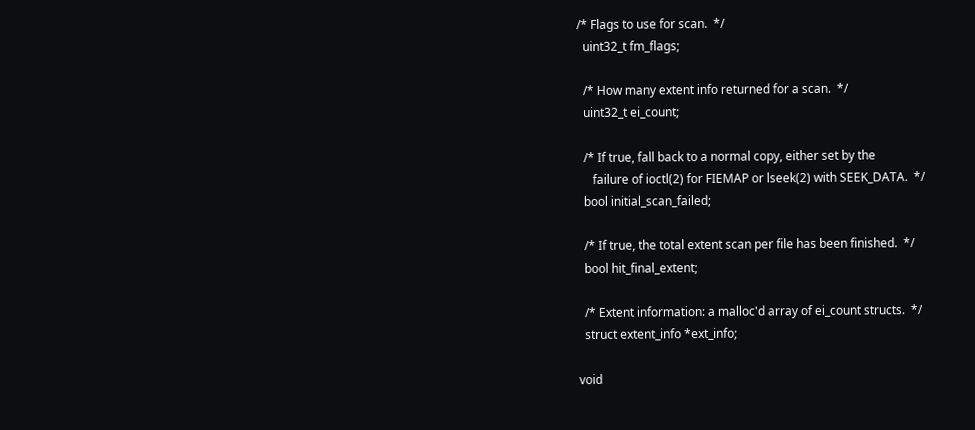/* Flags to use for scan.  */
  uint32_t fm_flags;

  /* How many extent info returned for a scan.  */
  uint32_t ei_count;

  /* If true, fall back to a normal copy, either set by the
     failure of ioctl(2) for FIEMAP or lseek(2) with SEEK_DATA.  */
  bool initial_scan_failed;

  /* If true, the total extent scan per file has been finished.  */
  bool hit_final_extent;

  /* Extent information: a malloc'd array of ei_count structs.  */
  struct extent_info *ext_info;

void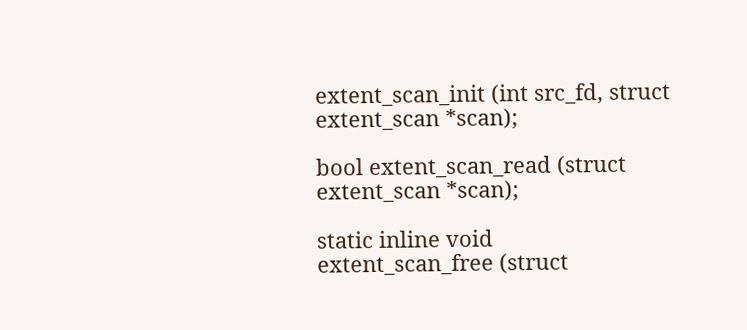extent_scan_init (int src_fd, struct extent_scan *scan);

bool extent_scan_read (struct extent_scan *scan);

static inline void
extent_scan_free (struct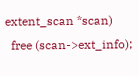extent_scan *scan)
  free (scan->ext_info);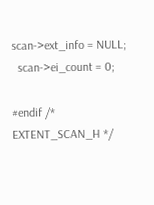scan->ext_info = NULL;
  scan->ei_count = 0;

#endif /* EXTENT_SCAN_H */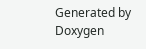Generated by  Doxygen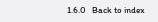1.6.0   Back to index